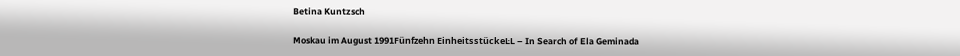Betina Kuntzsch

Moskau im August 1991Fünfzehn EinheitsstückeĿL – In Search of Ela Geminada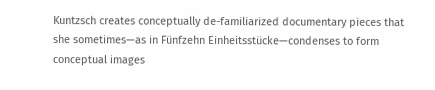Kuntzsch creates conceptually de-familiarized documentary pieces that she sometimes—as in Fünfzehn Einheitsstücke—condenses to form conceptual images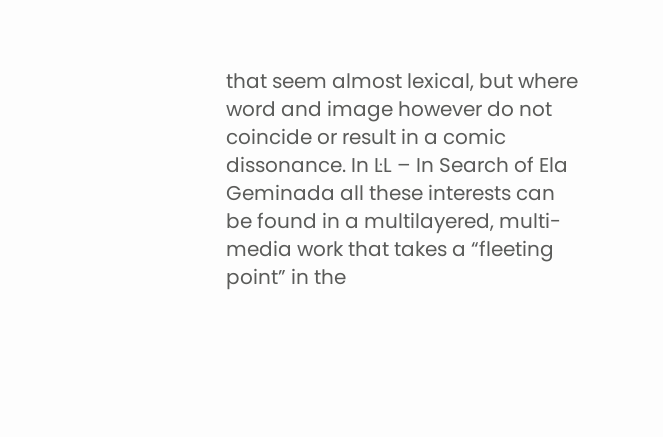that seem almost lexical, but where word and image however do not coincide or result in a comic dissonance. In ĿL – In Search of Ela Geminada all these interests can be found in a multilayered, multi-media work that takes a “fleeting point” in the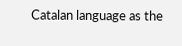Catalan language as the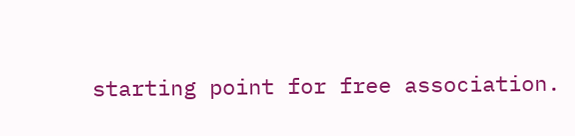starting point for free association.